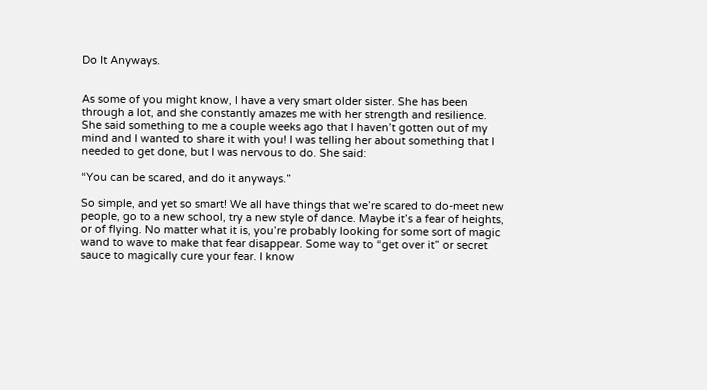Do It Anyways.


As some of you might know, I have a very smart older sister. She has been through a lot, and she constantly amazes me with her strength and resilience. She said something to me a couple weeks ago that I haven’t gotten out of my mind and I wanted to share it with you! I was telling her about something that I needed to get done, but I was nervous to do. She said:

“You can be scared, and do it anyways.”

So simple, and yet so smart! We all have things that we’re scared to do-meet new people, go to a new school, try a new style of dance. Maybe it’s a fear of heights, or of flying. No matter what it is, you’re probably looking for some sort of magic wand to wave to make that fear disappear. Some way to “get over it” or secret sauce to magically cure your fear. I know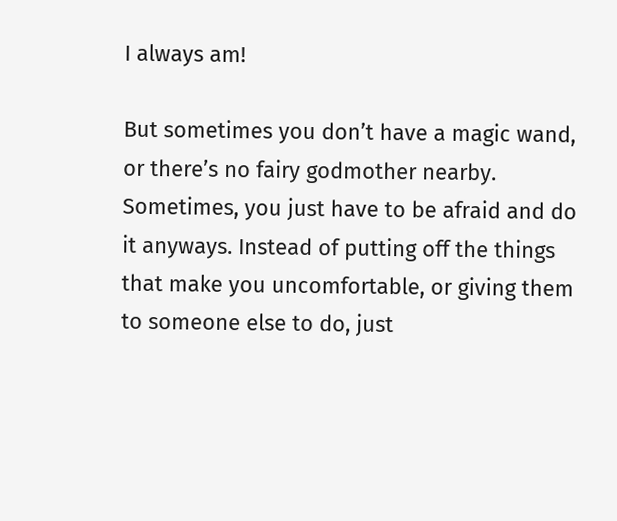I always am!

But sometimes you don’t have a magic wand, or there’s no fairy godmother nearby. Sometimes, you just have to be afraid and do it anyways. Instead of putting off the things that make you uncomfortable, or giving them to someone else to do, just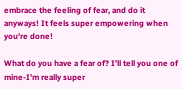embrace the feeling of fear, and do it anyways! It feels super empowering when you’re done!

What do you have a fear of? I’ll tell you one of mine-I’m really super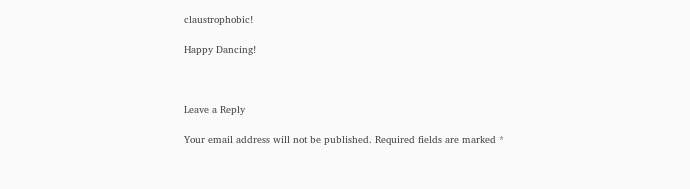claustrophobic!

Happy Dancing!



Leave a Reply

Your email address will not be published. Required fields are marked *